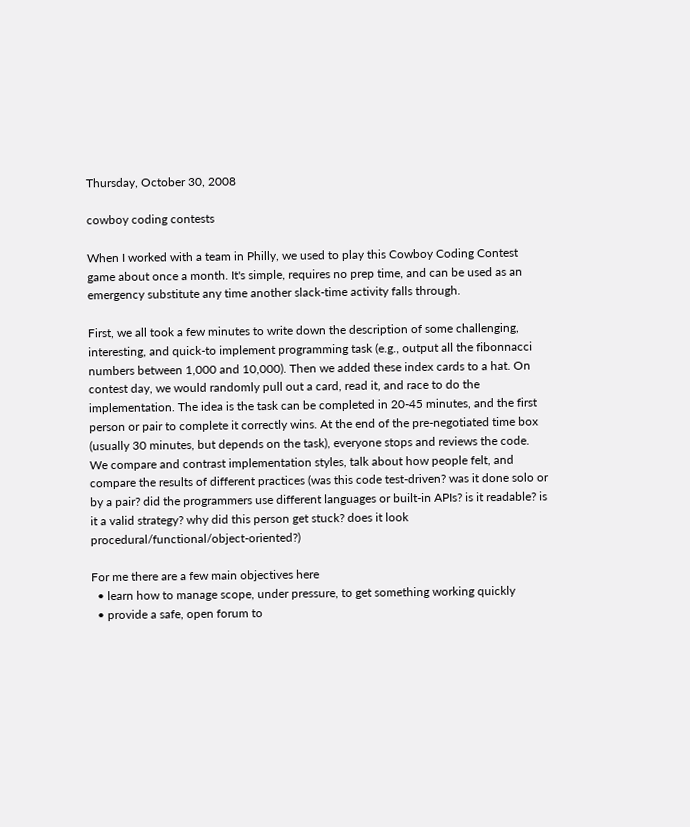Thursday, October 30, 2008

cowboy coding contests

When I worked with a team in Philly, we used to play this Cowboy Coding Contest game about once a month. It's simple, requires no prep time, and can be used as an emergency substitute any time another slack-time activity falls through.

First, we all took a few minutes to write down the description of some challenging, interesting, and quick-to implement programming task (e.g., output all the fibonnacci numbers between 1,000 and 10,000). Then we added these index cards to a hat. On contest day, we would randomly pull out a card, read it, and race to do the implementation. The idea is the task can be completed in 20-45 minutes, and the first person or pair to complete it correctly wins. At the end of the pre-negotiated time box (usually 30 minutes, but depends on the task), everyone stops and reviews the code. We compare and contrast implementation styles, talk about how people felt, and compare the results of different practices (was this code test-driven? was it done solo or by a pair? did the programmers use different languages or built-in APIs? is it readable? is it a valid strategy? why did this person get stuck? does it look procedural/functional/object-oriented?)

For me there are a few main objectives here
  • learn how to manage scope, under pressure, to get something working quickly
  • provide a safe, open forum to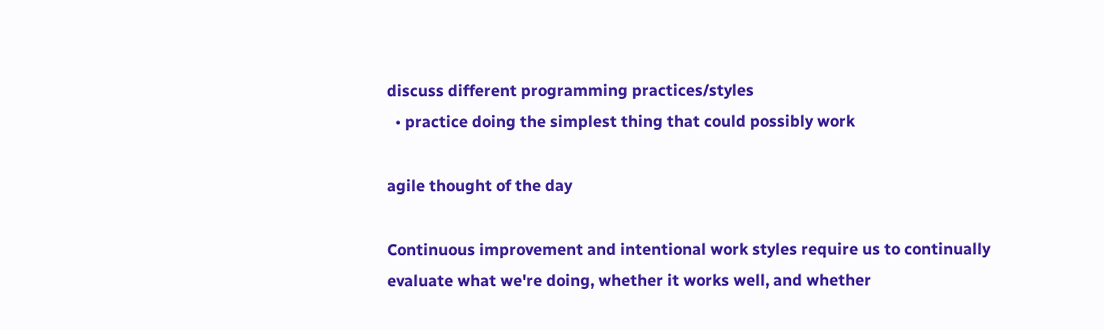discuss different programming practices/styles
  • practice doing the simplest thing that could possibly work

agile thought of the day

Continuous improvement and intentional work styles require us to continually evaluate what we're doing, whether it works well, and whether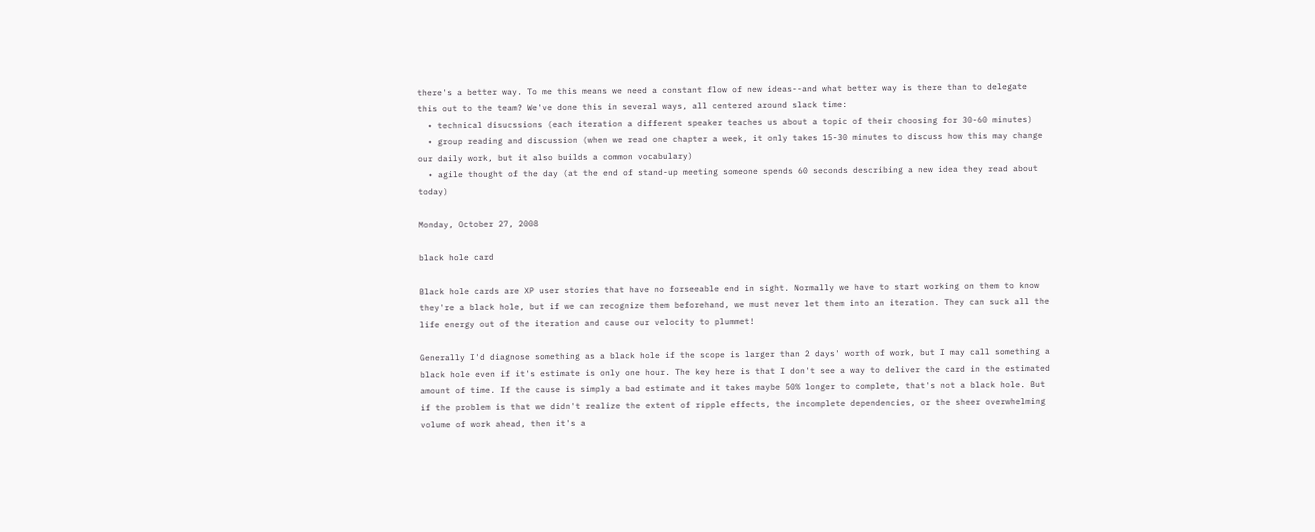there's a better way. To me this means we need a constant flow of new ideas--and what better way is there than to delegate this out to the team? We've done this in several ways, all centered around slack time:
  • technical disucssions (each iteration a different speaker teaches us about a topic of their choosing for 30-60 minutes)
  • group reading and discussion (when we read one chapter a week, it only takes 15-30 minutes to discuss how this may change our daily work, but it also builds a common vocabulary)
  • agile thought of the day (at the end of stand-up meeting someone spends 60 seconds describing a new idea they read about today)

Monday, October 27, 2008

black hole card

Black hole cards are XP user stories that have no forseeable end in sight. Normally we have to start working on them to know they're a black hole, but if we can recognize them beforehand, we must never let them into an iteration. They can suck all the life energy out of the iteration and cause our velocity to plummet!

Generally I'd diagnose something as a black hole if the scope is larger than 2 days' worth of work, but I may call something a black hole even if it's estimate is only one hour. The key here is that I don't see a way to deliver the card in the estimated amount of time. If the cause is simply a bad estimate and it takes maybe 50% longer to complete, that's not a black hole. But if the problem is that we didn't realize the extent of ripple effects, the incomplete dependencies, or the sheer overwhelming volume of work ahead, then it's a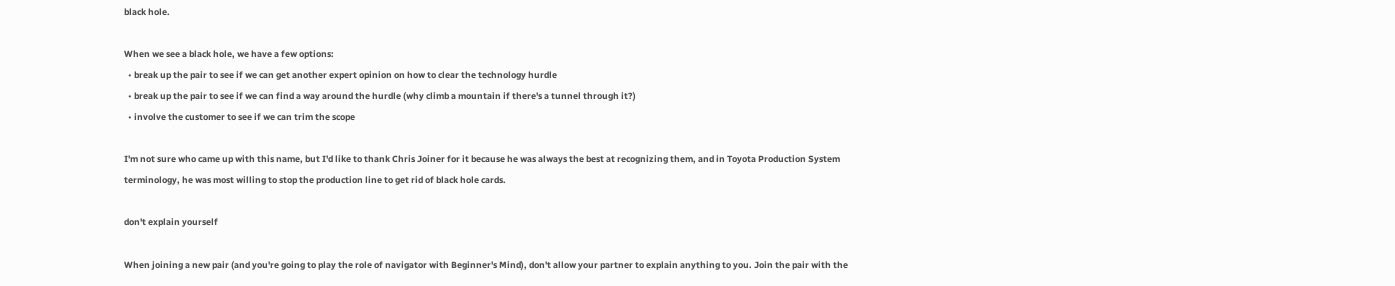black hole.

When we see a black hole, we have a few options:
  • break up the pair to see if we can get another expert opinion on how to clear the technology hurdle
  • break up the pair to see if we can find a way around the hurdle (why climb a mountain if there's a tunnel through it?)
  • involve the customer to see if we can trim the scope

I'm not sure who came up with this name, but I'd like to thank Chris Joiner for it because he was always the best at recognizing them, and in Toyota Production System terminology, he was most willing to stop the production line to get rid of black hole cards.

don't explain yourself

When joining a new pair (and you're going to play the role of navigator with Beginner's Mind), don't allow your partner to explain anything to you. Join the pair with the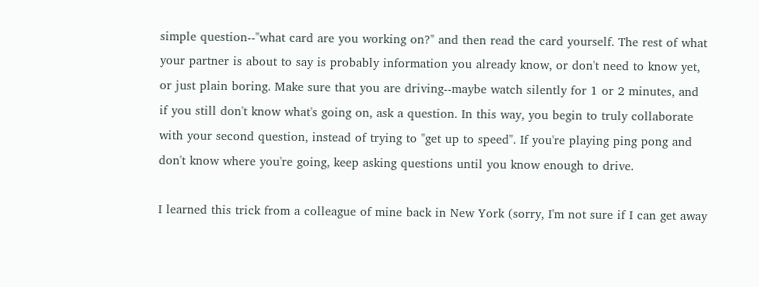simple question--"what card are you working on?" and then read the card yourself. The rest of what your partner is about to say is probably information you already know, or don't need to know yet, or just plain boring. Make sure that you are driving--maybe watch silently for 1 or 2 minutes, and if you still don't know what's going on, ask a question. In this way, you begin to truly collaborate with your second question, instead of trying to "get up to speed". If you're playing ping pong and don't know where you're going, keep asking questions until you know enough to drive.

I learned this trick from a colleague of mine back in New York (sorry, I'm not sure if I can get away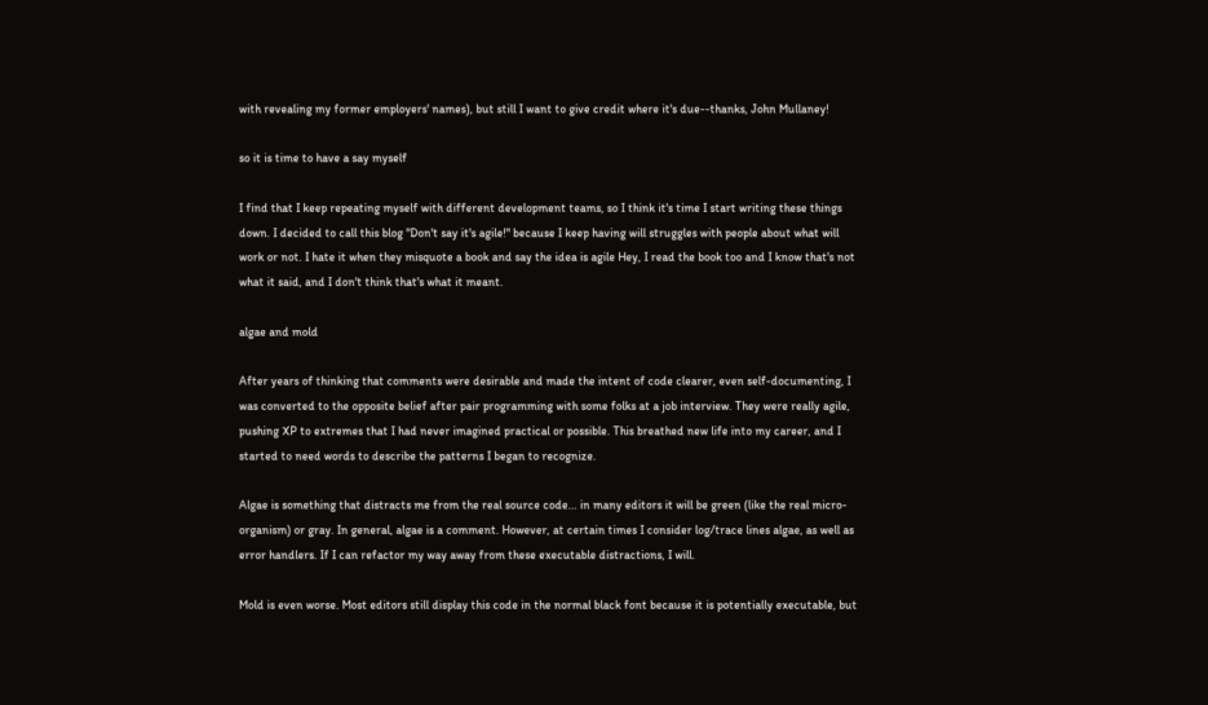with revealing my former employers' names), but still I want to give credit where it's due--thanks, John Mullaney!

so it is time to have a say myself

I find that I keep repeating myself with different development teams, so I think it's time I start writing these things down. I decided to call this blog "Don't say it's agile!" because I keep having will struggles with people about what will work or not. I hate it when they misquote a book and say the idea is agile Hey, I read the book too and I know that's not what it said, and I don't think that's what it meant.

algae and mold

After years of thinking that comments were desirable and made the intent of code clearer, even self-documenting, I was converted to the opposite belief after pair programming with some folks at a job interview. They were really agile, pushing XP to extremes that I had never imagined practical or possible. This breathed new life into my career, and I started to need words to describe the patterns I began to recognize.

Algae is something that distracts me from the real source code... in many editors it will be green (like the real micro-organism) or gray. In general, algae is a comment. However, at certain times I consider log/trace lines algae, as well as error handlers. If I can refactor my way away from these executable distractions, I will.

Mold is even worse. Most editors still display this code in the normal black font because it is potentially executable, but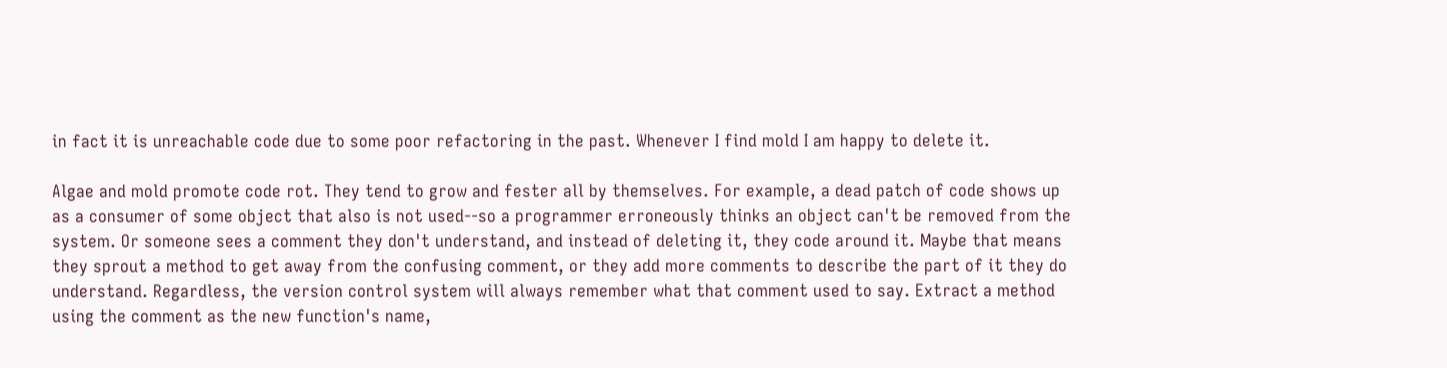in fact it is unreachable code due to some poor refactoring in the past. Whenever I find mold I am happy to delete it.

Algae and mold promote code rot. They tend to grow and fester all by themselves. For example, a dead patch of code shows up as a consumer of some object that also is not used--so a programmer erroneously thinks an object can't be removed from the system. Or someone sees a comment they don't understand, and instead of deleting it, they code around it. Maybe that means they sprout a method to get away from the confusing comment, or they add more comments to describe the part of it they do understand. Regardless, the version control system will always remember what that comment used to say. Extract a method using the comment as the new function's name,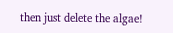then just delete the algae!